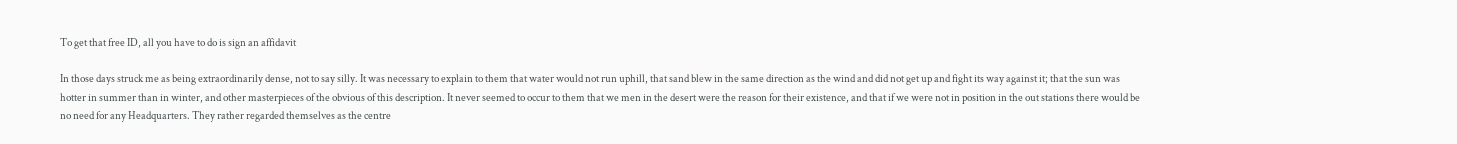To get that free ID, all you have to do is sign an affidavit

In those days struck me as being extraordinarily dense, not to say silly. It was necessary to explain to them that water would not run uphill, that sand blew in the same direction as the wind and did not get up and fight its way against it; that the sun was hotter in summer than in winter, and other masterpieces of the obvious of this description. It never seemed to occur to them that we men in the desert were the reason for their existence, and that if we were not in position in the out stations there would be no need for any Headquarters. They rather regarded themselves as the centre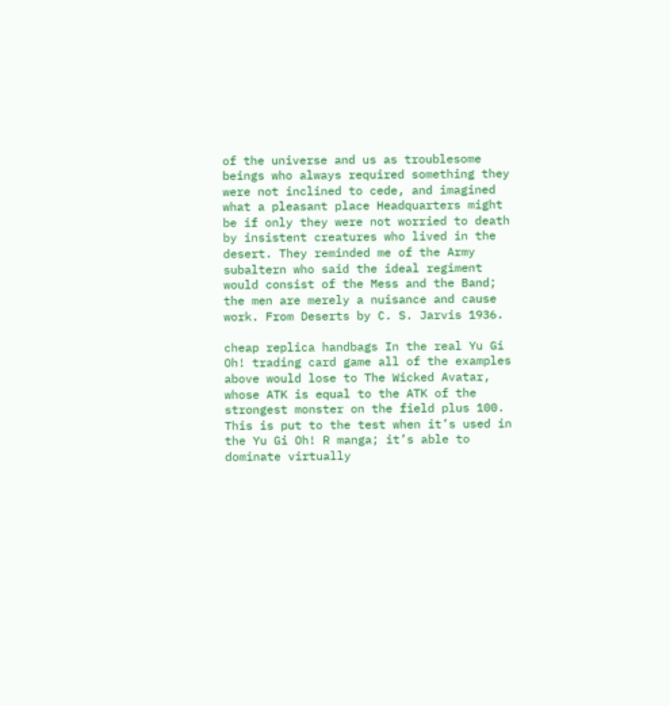of the universe and us as troublesome beings who always required something they were not inclined to cede, and imagined what a pleasant place Headquarters might be if only they were not worried to death by insistent creatures who lived in the desert. They reminded me of the Army subaltern who said the ideal regiment would consist of the Mess and the Band; the men are merely a nuisance and cause work. From Deserts by C. S. Jarvis 1936.

cheap replica handbags In the real Yu Gi Oh! trading card game all of the examples above would lose to The Wicked Avatar, whose ATK is equal to the ATK of the strongest monster on the field plus 100. This is put to the test when it’s used in the Yu Gi Oh! R manga; it’s able to dominate virtually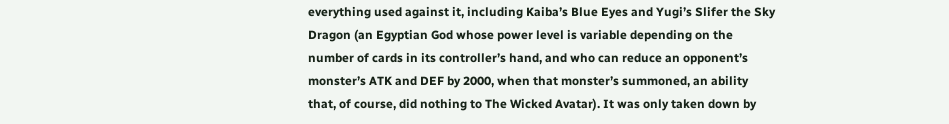everything used against it, including Kaiba’s Blue Eyes and Yugi’s Slifer the Sky Dragon (an Egyptian God whose power level is variable depending on the number of cards in its controller’s hand, and who can reduce an opponent’s monster’s ATK and DEF by 2000, when that monster’s summoned, an ability that, of course, did nothing to The Wicked Avatar). It was only taken down by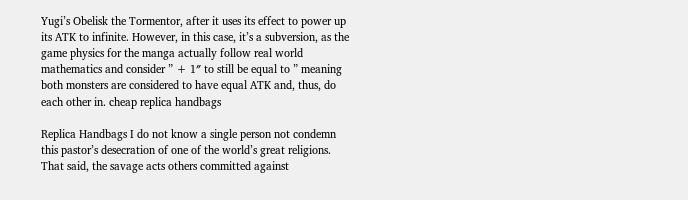Yugi’s Obelisk the Tormentor, after it uses its effect to power up its ATK to infinite. However, in this case, it’s a subversion, as the game physics for the manga actually follow real world mathematics and consider ” + 1″ to still be equal to ” meaning both monsters are considered to have equal ATK and, thus, do each other in. cheap replica handbags

Replica Handbags I do not know a single person not condemn this pastor’s desecration of one of the world’s great religions. That said, the savage acts others committed against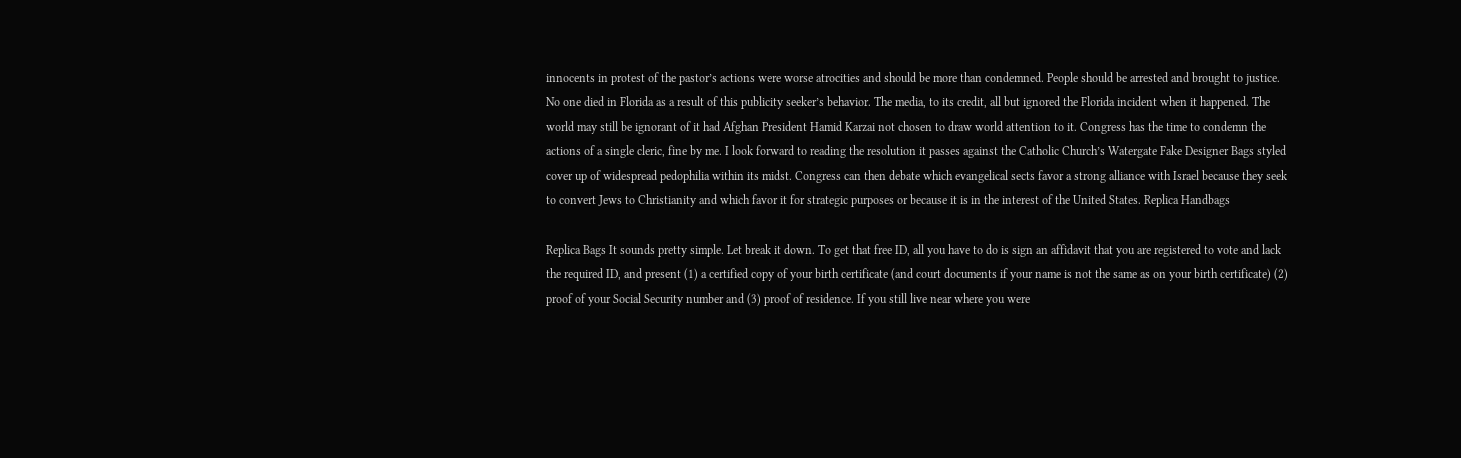innocents in protest of the pastor’s actions were worse atrocities and should be more than condemned. People should be arrested and brought to justice. No one died in Florida as a result of this publicity seeker’s behavior. The media, to its credit, all but ignored the Florida incident when it happened. The world may still be ignorant of it had Afghan President Hamid Karzai not chosen to draw world attention to it. Congress has the time to condemn the actions of a single cleric, fine by me. I look forward to reading the resolution it passes against the Catholic Church’s Watergate Fake Designer Bags styled cover up of widespread pedophilia within its midst. Congress can then debate which evangelical sects favor a strong alliance with Israel because they seek to convert Jews to Christianity and which favor it for strategic purposes or because it is in the interest of the United States. Replica Handbags

Replica Bags It sounds pretty simple. Let break it down. To get that free ID, all you have to do is sign an affidavit that you are registered to vote and lack the required ID, and present (1) a certified copy of your birth certificate (and court documents if your name is not the same as on your birth certificate) (2) proof of your Social Security number and (3) proof of residence. If you still live near where you were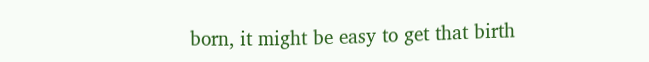born, it might be easy to get that birth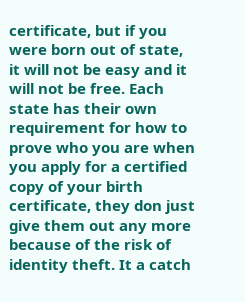certificate, but if you were born out of state, it will not be easy and it will not be free. Each state has their own requirement for how to prove who you are when you apply for a certified copy of your birth certificate, they don just give them out any more because of the risk of identity theft. It a catch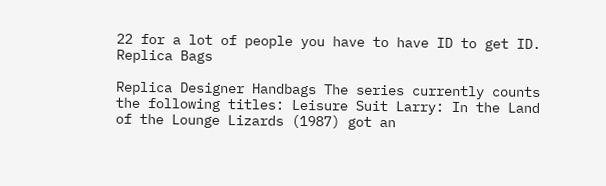22 for a lot of people you have to have ID to get ID. Replica Bags

Replica Designer Handbags The series currently counts the following titles: Leisure Suit Larry: In the Land of the Lounge Lizards (1987) got an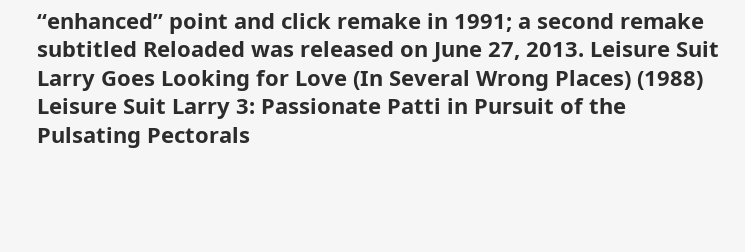“enhanced” point and click remake in 1991; a second remake subtitled Reloaded was released on June 27, 2013. Leisure Suit Larry Goes Looking for Love (In Several Wrong Places) (1988) Leisure Suit Larry 3: Passionate Patti in Pursuit of the Pulsating Pectorals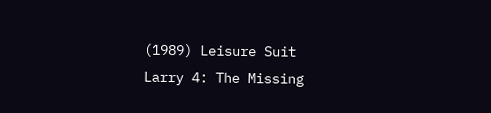(1989) Leisure Suit Larry 4: The Missing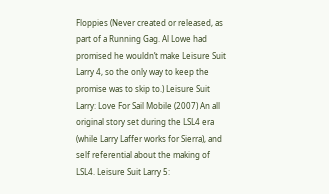Floppies (Never created or released, as part of a Running Gag. Al Lowe had promised he wouldn’t make Leisure Suit Larry 4, so the only way to keep the promise was to skip to.) Leisure Suit Larry: Love For Sail Mobile (2007) An all original story set during the LSL4 era (while Larry Laffer works for Sierra), and self referential about the making of LSL4. Leisure Suit Larry 5: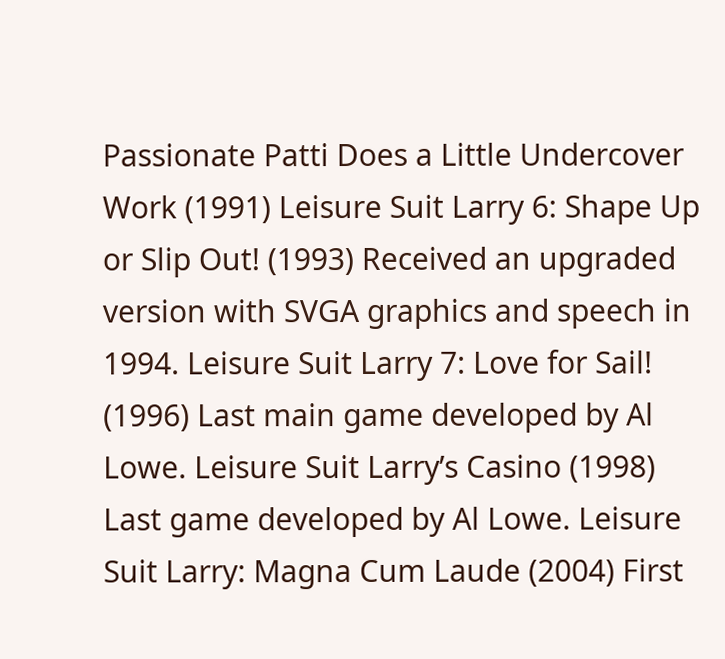Passionate Patti Does a Little Undercover Work (1991) Leisure Suit Larry 6: Shape Up or Slip Out! (1993) Received an upgraded version with SVGA graphics and speech in 1994. Leisure Suit Larry 7: Love for Sail! (1996) Last main game developed by Al Lowe. Leisure Suit Larry’s Casino (1998) Last game developed by Al Lowe. Leisure Suit Larry: Magna Cum Laude (2004) First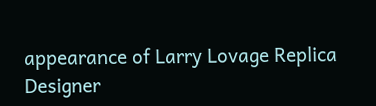appearance of Larry Lovage Replica Designer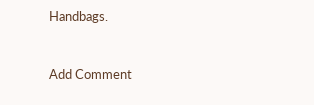Handbags.


Add Comment